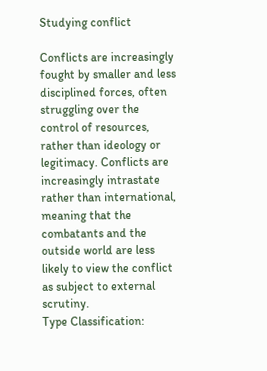Studying conflict

Conflicts are increasingly fought by smaller and less disciplined forces, often struggling over the control of resources, rather than ideology or legitimacy. Conflicts are increasingly intrastate rather than international, meaning that the combatants and the outside world are less likely to view the conflict as subject to external scrutiny.
Type Classification: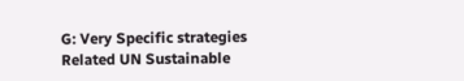G: Very Specific strategies
Related UN Sustainable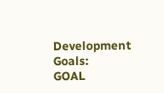Development Goals:
GOAL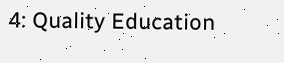4: Quality Education